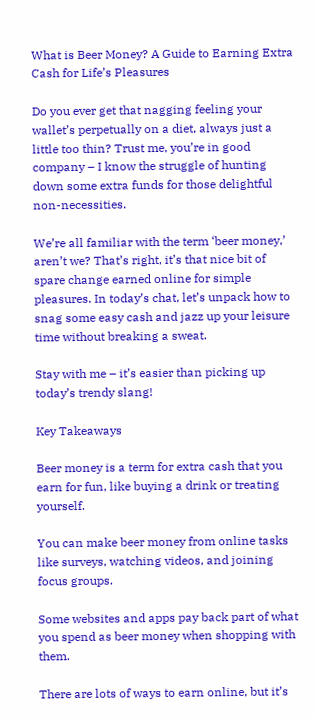What is Beer Money? A Guide to Earning Extra Cash for Life’s Pleasures

Do you ever get that nagging feeling your wallet’s perpetually on a diet, always just a little too thin? Trust me, you’re in good company – I know the struggle of hunting down some extra funds for those delightful non-necessities.

We’re all familiar with the term ‘beer money,’ aren’t we? That’s right, it’s that nice bit of spare change earned online for simple pleasures. In today’s chat, let’s unpack how to snag some easy cash and jazz up your leisure time without breaking a sweat.

Stay with me – it’s easier than picking up today’s trendy slang!

Key Takeaways

Beer money is a term for extra cash that you earn for fun, like buying a drink or treating yourself.

You can make beer money from online tasks like surveys, watching videos, and joining focus groups.

Some websites and apps pay back part of what you spend as beer money when shopping with them.

There are lots of ways to earn online, but it’s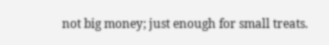not big money; just enough for small treats.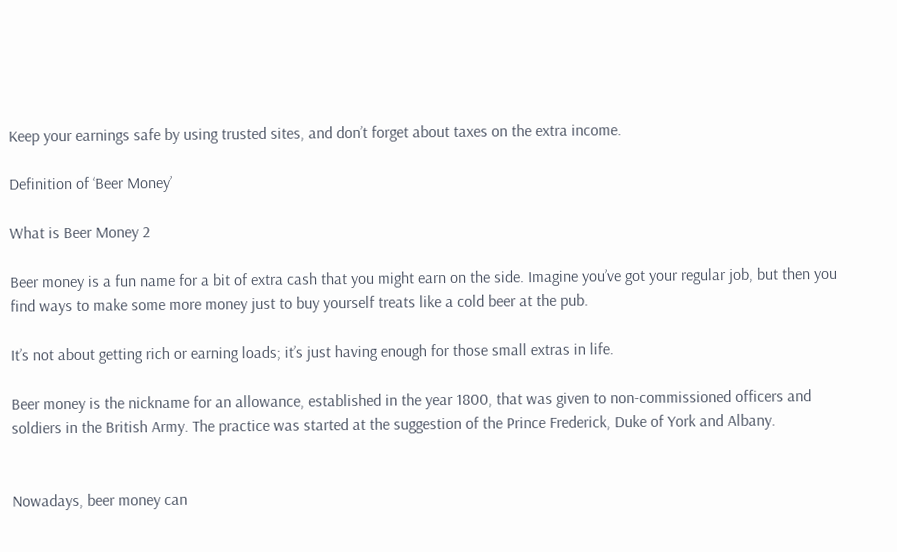Keep your earnings safe by using trusted sites, and don’t forget about taxes on the extra income.

Definition of ‘Beer Money’

What is Beer Money 2

Beer money is a fun name for a bit of extra cash that you might earn on the side. Imagine you’ve got your regular job, but then you find ways to make some more money just to buy yourself treats like a cold beer at the pub.

It’s not about getting rich or earning loads; it’s just having enough for those small extras in life.

Beer money is the nickname for an allowance, established in the year 1800, that was given to non-commissioned officers and soldiers in the British Army. The practice was started at the suggestion of the Prince Frederick, Duke of York and Albany.


Nowadays, beer money can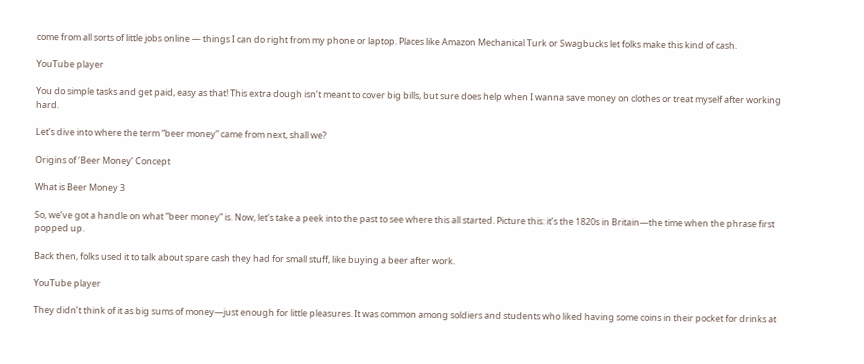come from all sorts of little jobs online — things I can do right from my phone or laptop. Places like Amazon Mechanical Turk or Swagbucks let folks make this kind of cash.

YouTube player

You do simple tasks and get paid, easy as that! This extra dough isn’t meant to cover big bills, but sure does help when I wanna save money on clothes or treat myself after working hard.

Let’s dive into where the term “beer money” came from next, shall we?

Origins of ‘Beer Money’ Concept

What is Beer Money 3

So, we’ve got a handle on what “beer money” is. Now, let’s take a peek into the past to see where this all started. Picture this: it’s the 1820s in Britain—the time when the phrase first popped up.

Back then, folks used it to talk about spare cash they had for small stuff, like buying a beer after work.

YouTube player

They didn’t think of it as big sums of money—just enough for little pleasures. It was common among soldiers and students who liked having some coins in their pocket for drinks at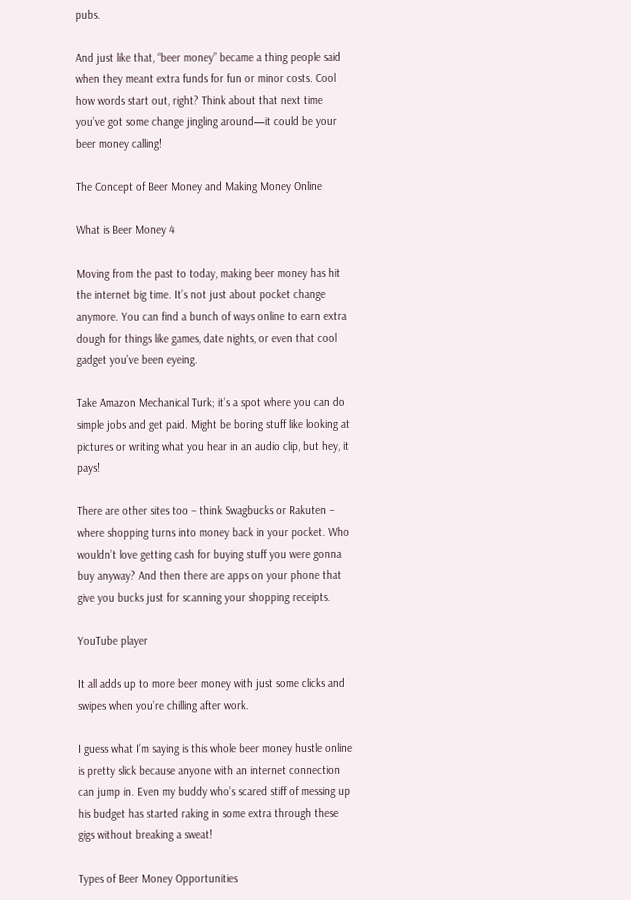pubs.

And just like that, “beer money” became a thing people said when they meant extra funds for fun or minor costs. Cool how words start out, right? Think about that next time you’ve got some change jingling around—it could be your beer money calling!

The Concept of Beer Money and Making Money Online

What is Beer Money 4

Moving from the past to today, making beer money has hit the internet big time. It’s not just about pocket change anymore. You can find a bunch of ways online to earn extra dough for things like games, date nights, or even that cool gadget you’ve been eyeing.

Take Amazon Mechanical Turk; it’s a spot where you can do simple jobs and get paid. Might be boring stuff like looking at pictures or writing what you hear in an audio clip, but hey, it pays!

There are other sites too – think Swagbucks or Rakuten – where shopping turns into money back in your pocket. Who wouldn’t love getting cash for buying stuff you were gonna buy anyway? And then there are apps on your phone that give you bucks just for scanning your shopping receipts.

YouTube player

It all adds up to more beer money with just some clicks and swipes when you’re chilling after work.

I guess what I’m saying is this whole beer money hustle online is pretty slick because anyone with an internet connection can jump in. Even my buddy who’s scared stiff of messing up his budget has started raking in some extra through these gigs without breaking a sweat!

Types of Beer Money Opportunities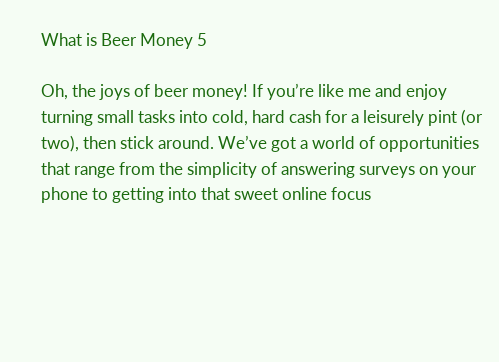What is Beer Money 5

Oh, the joys of beer money! If you’re like me and enjoy turning small tasks into cold, hard cash for a leisurely pint (or two), then stick around. We’ve got a world of opportunities that range from the simplicity of answering surveys on your phone to getting into that sweet online focus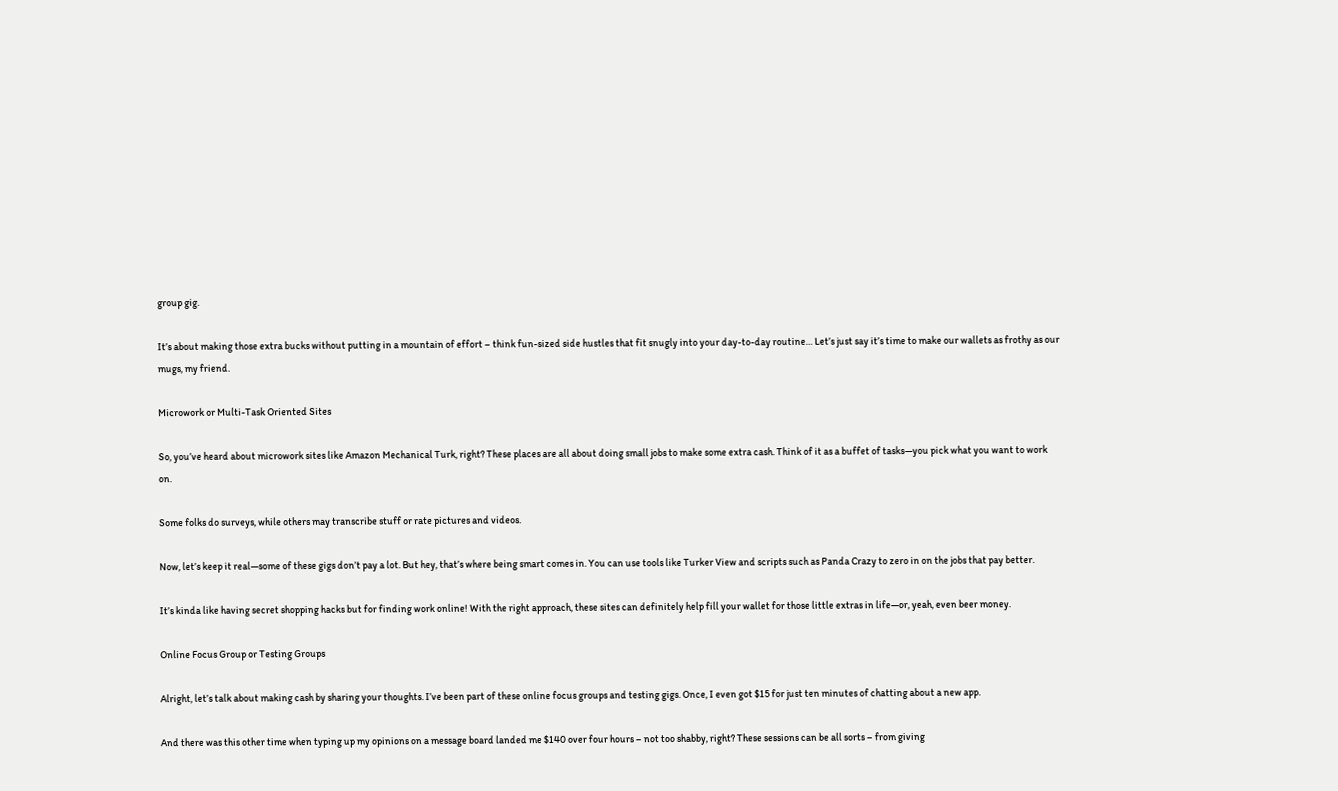group gig.

It’s about making those extra bucks without putting in a mountain of effort – think fun-sized side hustles that fit snugly into your day-to-day routine… Let’s just say it’s time to make our wallets as frothy as our mugs, my friend.

Microwork or Multi-Task Oriented Sites

So, you’ve heard about microwork sites like Amazon Mechanical Turk, right? These places are all about doing small jobs to make some extra cash. Think of it as a buffet of tasks—you pick what you want to work on.

Some folks do surveys, while others may transcribe stuff or rate pictures and videos.

Now, let’s keep it real—some of these gigs don’t pay a lot. But hey, that’s where being smart comes in. You can use tools like Turker View and scripts such as Panda Crazy to zero in on the jobs that pay better.

It’s kinda like having secret shopping hacks but for finding work online! With the right approach, these sites can definitely help fill your wallet for those little extras in life—or, yeah, even beer money.

Online Focus Group or Testing Groups

Alright, let’s talk about making cash by sharing your thoughts. I’ve been part of these online focus groups and testing gigs. Once, I even got $15 for just ten minutes of chatting about a new app.

And there was this other time when typing up my opinions on a message board landed me $140 over four hours – not too shabby, right? These sessions can be all sorts – from giving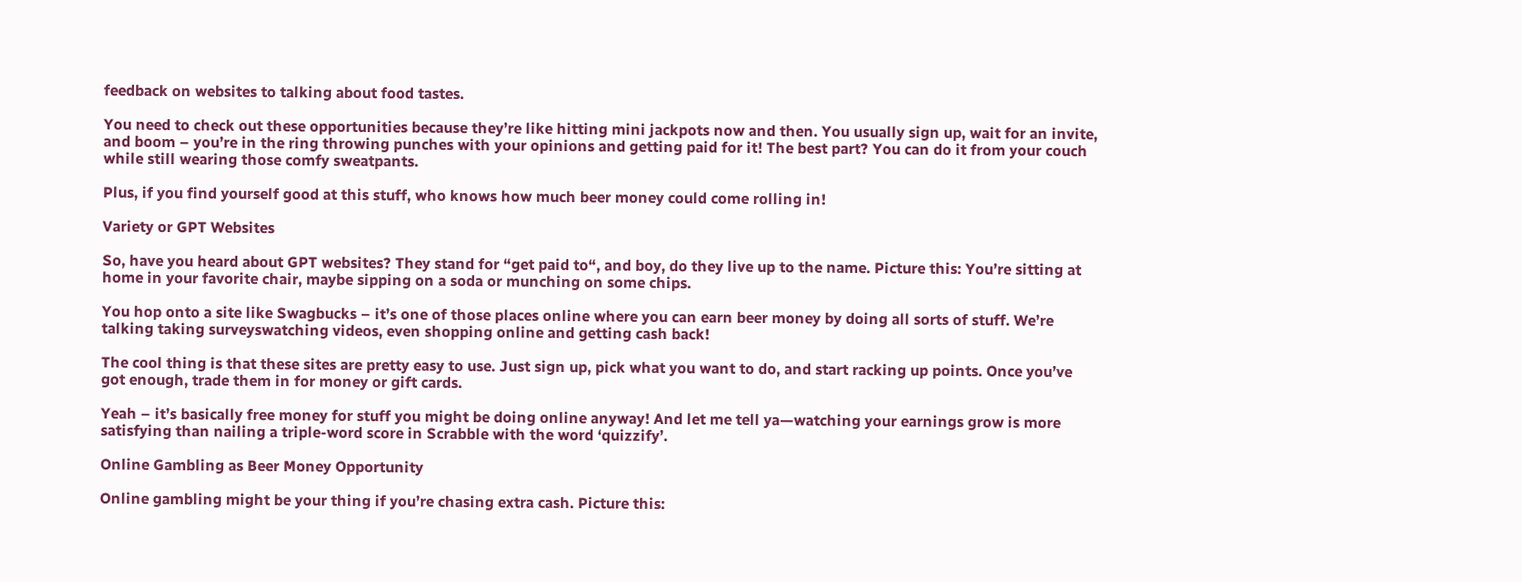feedback on websites to talking about food tastes.

You need to check out these opportunities because they’re like hitting mini jackpots now and then. You usually sign up, wait for an invite, and boom – you’re in the ring throwing punches with your opinions and getting paid for it! The best part? You can do it from your couch while still wearing those comfy sweatpants.

Plus, if you find yourself good at this stuff, who knows how much beer money could come rolling in!

Variety or GPT Websites

So, have you heard about GPT websites? They stand for “get paid to“, and boy, do they live up to the name. Picture this: You’re sitting at home in your favorite chair, maybe sipping on a soda or munching on some chips.

You hop onto a site like Swagbucks – it’s one of those places online where you can earn beer money by doing all sorts of stuff. We’re talking taking surveyswatching videos, even shopping online and getting cash back!

The cool thing is that these sites are pretty easy to use. Just sign up, pick what you want to do, and start racking up points. Once you’ve got enough, trade them in for money or gift cards.

Yeah – it’s basically free money for stuff you might be doing online anyway! And let me tell ya—watching your earnings grow is more satisfying than nailing a triple-word score in Scrabble with the word ‘quizzify’.

Online Gambling as Beer Money Opportunity

Online gambling might be your thing if you’re chasing extra cash. Picture this: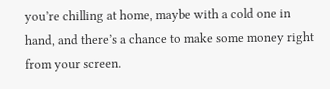you’re chilling at home, maybe with a cold one in hand, and there’s a chance to make some money right from your screen.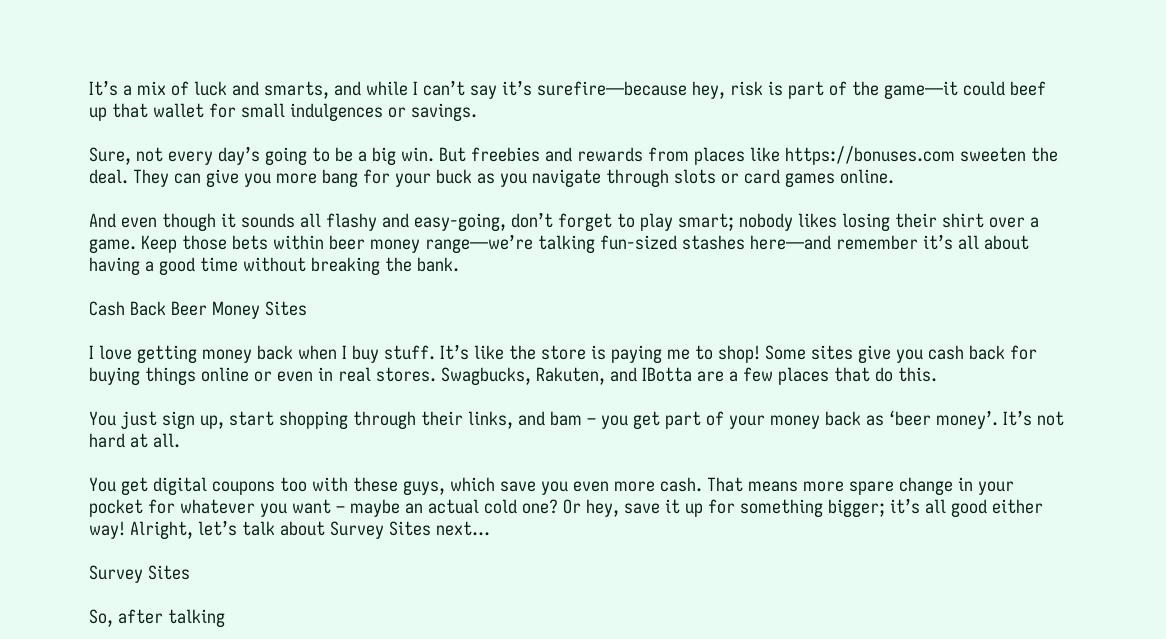It’s a mix of luck and smarts, and while I can’t say it’s surefire—because hey, risk is part of the game—it could beef up that wallet for small indulgences or savings.

Sure, not every day’s going to be a big win. But freebies and rewards from places like https://bonuses.com sweeten the deal. They can give you more bang for your buck as you navigate through slots or card games online.

And even though it sounds all flashy and easy-going, don’t forget to play smart; nobody likes losing their shirt over a game. Keep those bets within beer money range—we’re talking fun-sized stashes here—and remember it’s all about having a good time without breaking the bank.

Cash Back Beer Money Sites

I love getting money back when I buy stuff. It’s like the store is paying me to shop! Some sites give you cash back for buying things online or even in real stores. Swagbucks, Rakuten, and IBotta are a few places that do this.

You just sign up, start shopping through their links, and bam – you get part of your money back as ‘beer money’. It’s not hard at all.

You get digital coupons too with these guys, which save you even more cash. That means more spare change in your pocket for whatever you want – maybe an actual cold one? Or hey, save it up for something bigger; it’s all good either way! Alright, let’s talk about Survey Sites next…

Survey Sites

So, after talking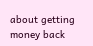about getting money back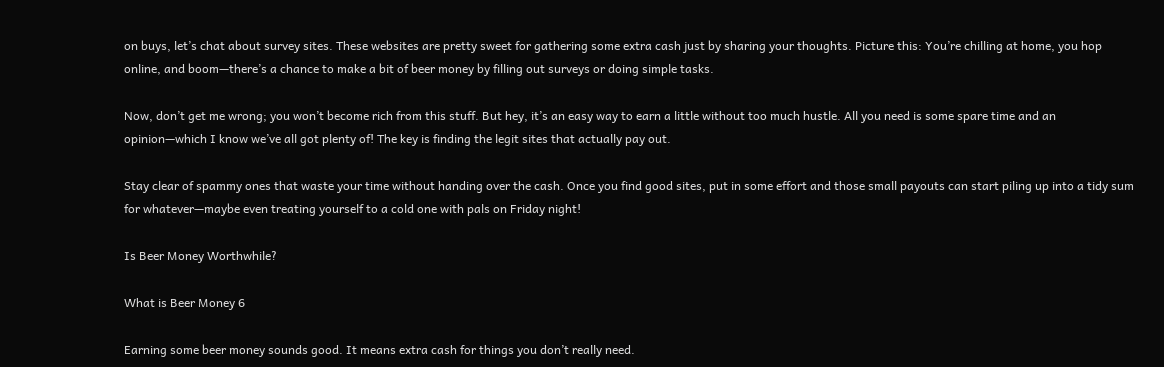on buys, let’s chat about survey sites. These websites are pretty sweet for gathering some extra cash just by sharing your thoughts. Picture this: You’re chilling at home, you hop online, and boom—there’s a chance to make a bit of beer money by filling out surveys or doing simple tasks.

Now, don’t get me wrong; you won’t become rich from this stuff. But hey, it’s an easy way to earn a little without too much hustle. All you need is some spare time and an opinion—which I know we’ve all got plenty of! The key is finding the legit sites that actually pay out.

Stay clear of spammy ones that waste your time without handing over the cash. Once you find good sites, put in some effort and those small payouts can start piling up into a tidy sum for whatever—maybe even treating yourself to a cold one with pals on Friday night!

Is Beer Money Worthwhile?

What is Beer Money 6

Earning some beer money sounds good. It means extra cash for things you don’t really need.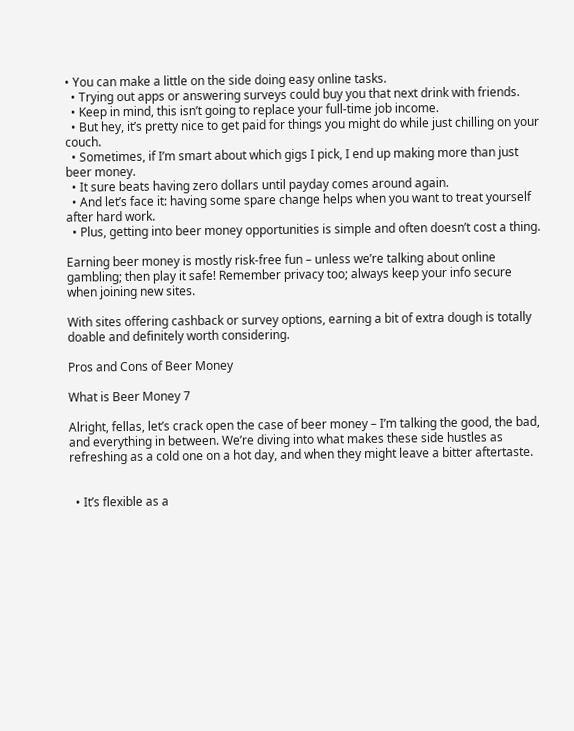• You can make a little on the side doing easy online tasks.
  • Trying out apps or answering surveys could buy you that next drink with friends.
  • Keep in mind, this isn’t going to replace your full-time job income.
  • But hey, it’s pretty nice to get paid for things you might do while just chilling on your couch.
  • Sometimes, if I’m smart about which gigs I pick, I end up making more than just beer money.
  • It sure beats having zero dollars until payday comes around again.
  • And let’s face it: having some spare change helps when you want to treat yourself after hard work.
  • Plus, getting into beer money opportunities is simple and often doesn’t cost a thing.

Earning beer money is mostly risk-free fun – unless we’re talking about online gambling; then play it safe! Remember privacy too; always keep your info secure when joining new sites.

With sites offering cashback or survey options, earning a bit of extra dough is totally doable and definitely worth considering.

Pros and Cons of Beer Money

What is Beer Money 7

Alright, fellas, let’s crack open the case of beer money – I’m talking the good, the bad, and everything in between. We’re diving into what makes these side hustles as refreshing as a cold one on a hot day, and when they might leave a bitter aftertaste.


  • It’s flexible as a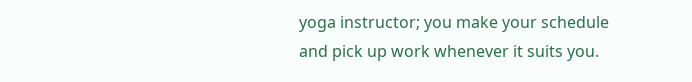yoga instructor; you make your schedule and pick up work whenever it suits you.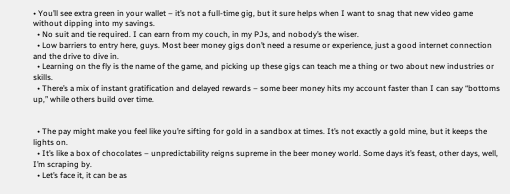• You’ll see extra green in your wallet – it’s not a full-time gig, but it sure helps when I want to snag that new video game without dipping into my savings.
  • No suit and tie required. I can earn from my couch, in my PJs, and nobody’s the wiser.
  • Low barriers to entry here, guys. Most beer money gigs don’t need a resume or experience, just a good internet connection and the drive to dive in.
  • Learning on the fly is the name of the game, and picking up these gigs can teach me a thing or two about new industries or skills.
  • There’s a mix of instant gratification and delayed rewards – some beer money hits my account faster than I can say “bottoms up,” while others build over time.


  • The pay might make you feel like you’re sifting for gold in a sandbox at times. It’s not exactly a gold mine, but it keeps the lights on.
  • It’s like a box of chocolates – unpredictability reigns supreme in the beer money world. Some days it’s feast, other days, well, I’m scraping by.
  • Let’s face it, it can be as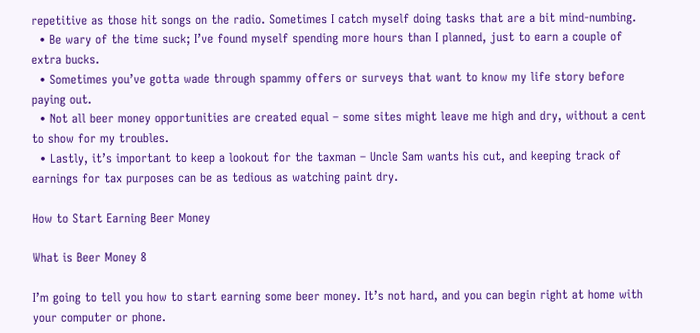repetitive as those hit songs on the radio. Sometimes I catch myself doing tasks that are a bit mind-numbing.
  • Be wary of the time suck; I’ve found myself spending more hours than I planned, just to earn a couple of extra bucks.
  • Sometimes you’ve gotta wade through spammy offers or surveys that want to know my life story before paying out.
  • Not all beer money opportunities are created equal – some sites might leave me high and dry, without a cent to show for my troubles.
  • Lastly, it’s important to keep a lookout for the taxman – Uncle Sam wants his cut, and keeping track of earnings for tax purposes can be as tedious as watching paint dry.

How to Start Earning Beer Money

What is Beer Money 8

I’m going to tell you how to start earning some beer money. It’s not hard, and you can begin right at home with your computer or phone.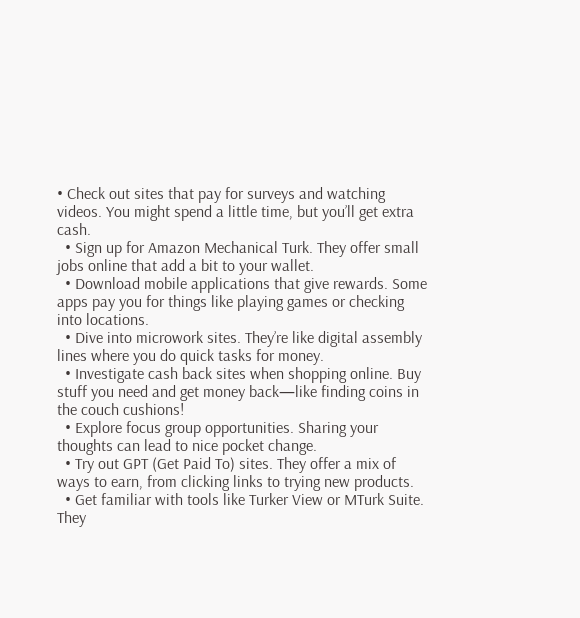• Check out sites that pay for surveys and watching videos. You might spend a little time, but you’ll get extra cash.
  • Sign up for Amazon Mechanical Turk. They offer small jobs online that add a bit to your wallet.
  • Download mobile applications that give rewards. Some apps pay you for things like playing games or checking into locations.
  • Dive into microwork sites. They’re like digital assembly lines where you do quick tasks for money.
  • Investigate cash back sites when shopping online. Buy stuff you need and get money back—like finding coins in the couch cushions!
  • Explore focus group opportunities. Sharing your thoughts can lead to nice pocket change.
  • Try out GPT (Get Paid To) sites. They offer a mix of ways to earn, from clicking links to trying new products.
  • Get familiar with tools like Turker View or MTurk Suite. They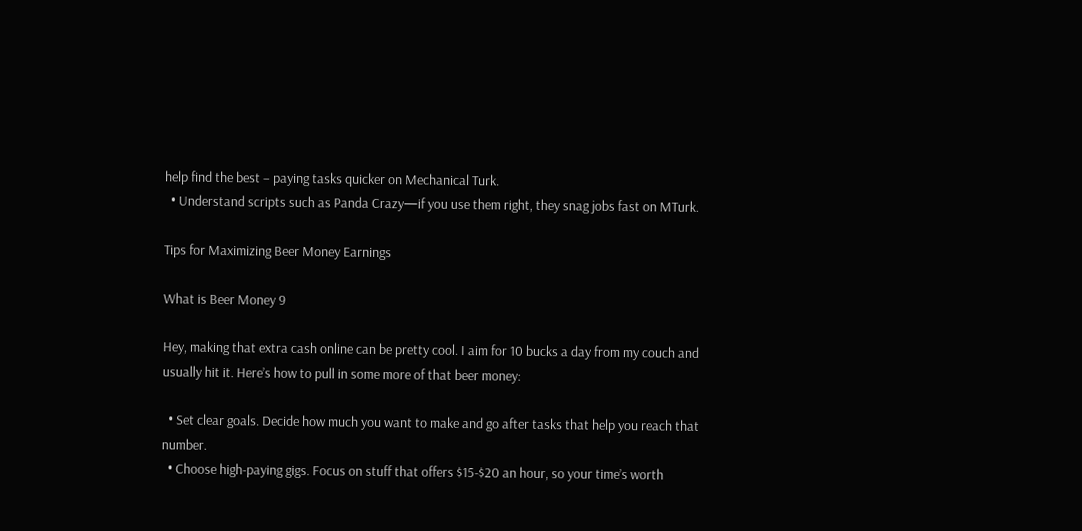help find the best – paying tasks quicker on Mechanical Turk.
  • Understand scripts such as Panda Crazy—if you use them right, they snag jobs fast on MTurk.

Tips for Maximizing Beer Money Earnings

What is Beer Money 9

Hey, making that extra cash online can be pretty cool. I aim for 10 bucks a day from my couch and usually hit it. Here’s how to pull in some more of that beer money:

  • Set clear goals. Decide how much you want to make and go after tasks that help you reach that number.
  • Choose high-paying gigs. Focus on stuff that offers $15-$20 an hour, so your time’s worth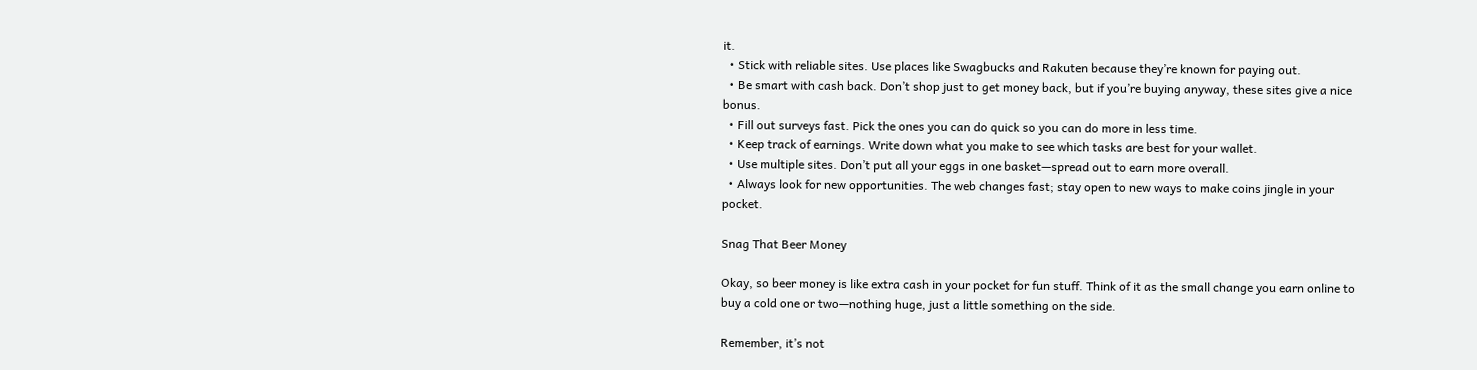it.
  • Stick with reliable sites. Use places like Swagbucks and Rakuten because they’re known for paying out.
  • Be smart with cash back. Don’t shop just to get money back, but if you’re buying anyway, these sites give a nice bonus.
  • Fill out surveys fast. Pick the ones you can do quick so you can do more in less time.
  • Keep track of earnings. Write down what you make to see which tasks are best for your wallet.
  • Use multiple sites. Don’t put all your eggs in one basket—spread out to earn more overall.
  • Always look for new opportunities. The web changes fast; stay open to new ways to make coins jingle in your pocket.

Snag That Beer Money

Okay, so beer money is like extra cash in your pocket for fun stuff. Think of it as the small change you earn online to buy a cold one or two—nothing huge, just a little something on the side.

Remember, it’s not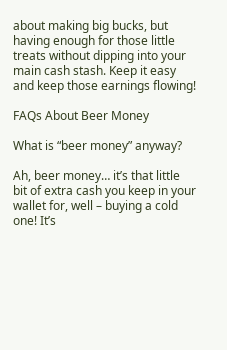about making big bucks, but having enough for those little treats without dipping into your main cash stash. Keep it easy and keep those earnings flowing!

FAQs About Beer Money

What is “beer money” anyway?

Ah, beer money… it’s that little bit of extra cash you keep in your wallet for, well – buying a cold one! It’s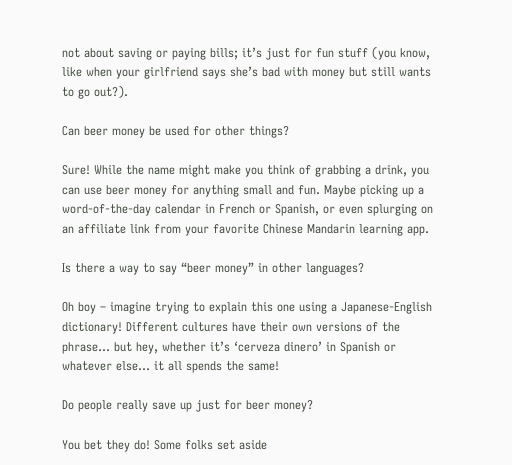not about saving or paying bills; it’s just for fun stuff (you know, like when your girlfriend says she’s bad with money but still wants to go out?).

Can beer money be used for other things?

Sure! While the name might make you think of grabbing a drink, you can use beer money for anything small and fun. Maybe picking up a word-of-the-day calendar in French or Spanish, or even splurging on an affiliate link from your favorite Chinese Mandarin learning app.

Is there a way to say “beer money” in other languages?

Oh boy – imagine trying to explain this one using a Japanese-English dictionary! Different cultures have their own versions of the phrase… but hey, whether it’s ‘cerveza dinero’ in Spanish or whatever else… it all spends the same!

Do people really save up just for beer money?

You bet they do! Some folks set aside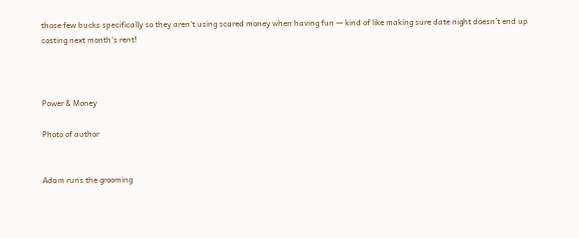those few bucks specifically so they aren’t using scared money when having fun — kind of like making sure date night doesn’t end up costing next month’s rent!



Power & Money

Photo of author


Adam runs the grooming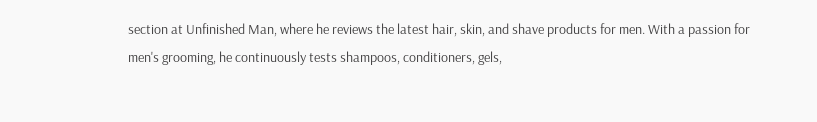section at Unfinished Man, where he reviews the latest hair, skin, and shave products for men. With a passion for men's grooming, he continuously tests shampoos, conditioners, gels,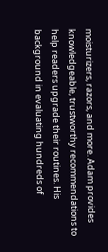moisturizers, razors, and more. Adam provides knowledgeable, trustworthy recommendations to help readers upgrade their routines. His background in evaluating hundreds of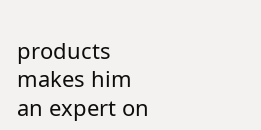products makes him an expert on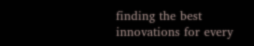finding the best innovations for every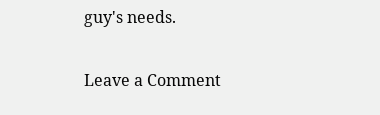guy's needs.

Leave a Comment